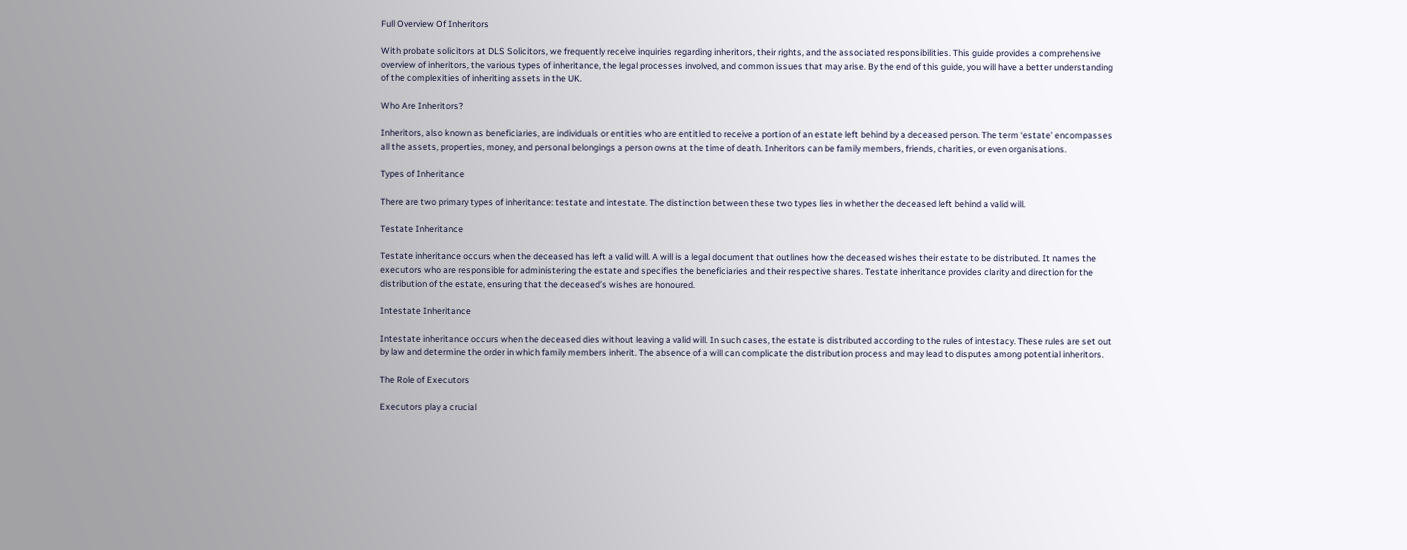Full Overview Of Inheritors

With probate solicitors at DLS Solicitors, we frequently receive inquiries regarding inheritors, their rights, and the associated responsibilities. This guide provides a comprehensive overview of inheritors, the various types of inheritance, the legal processes involved, and common issues that may arise. By the end of this guide, you will have a better understanding of the complexities of inheriting assets in the UK.

Who Are Inheritors?

Inheritors, also known as beneficiaries, are individuals or entities who are entitled to receive a portion of an estate left behind by a deceased person. The term ‘estate’ encompasses all the assets, properties, money, and personal belongings a person owns at the time of death. Inheritors can be family members, friends, charities, or even organisations.

Types of Inheritance

There are two primary types of inheritance: testate and intestate. The distinction between these two types lies in whether the deceased left behind a valid will.

Testate Inheritance

Testate inheritance occurs when the deceased has left a valid will. A will is a legal document that outlines how the deceased wishes their estate to be distributed. It names the executors who are responsible for administering the estate and specifies the beneficiaries and their respective shares. Testate inheritance provides clarity and direction for the distribution of the estate, ensuring that the deceased’s wishes are honoured.

Intestate Inheritance

Intestate inheritance occurs when the deceased dies without leaving a valid will. In such cases, the estate is distributed according to the rules of intestacy. These rules are set out by law and determine the order in which family members inherit. The absence of a will can complicate the distribution process and may lead to disputes among potential inheritors.

The Role of Executors

Executors play a crucial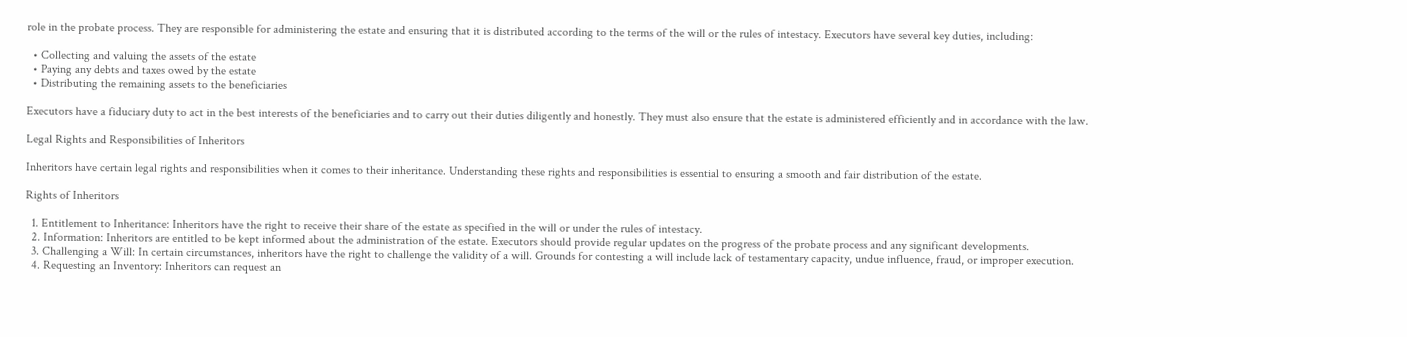role in the probate process. They are responsible for administering the estate and ensuring that it is distributed according to the terms of the will or the rules of intestacy. Executors have several key duties, including:

  • Collecting and valuing the assets of the estate
  • Paying any debts and taxes owed by the estate
  • Distributing the remaining assets to the beneficiaries

Executors have a fiduciary duty to act in the best interests of the beneficiaries and to carry out their duties diligently and honestly. They must also ensure that the estate is administered efficiently and in accordance with the law.

Legal Rights and Responsibilities of Inheritors

Inheritors have certain legal rights and responsibilities when it comes to their inheritance. Understanding these rights and responsibilities is essential to ensuring a smooth and fair distribution of the estate.

Rights of Inheritors

  1. Entitlement to Inheritance: Inheritors have the right to receive their share of the estate as specified in the will or under the rules of intestacy.
  2. Information: Inheritors are entitled to be kept informed about the administration of the estate. Executors should provide regular updates on the progress of the probate process and any significant developments.
  3. Challenging a Will: In certain circumstances, inheritors have the right to challenge the validity of a will. Grounds for contesting a will include lack of testamentary capacity, undue influence, fraud, or improper execution.
  4. Requesting an Inventory: Inheritors can request an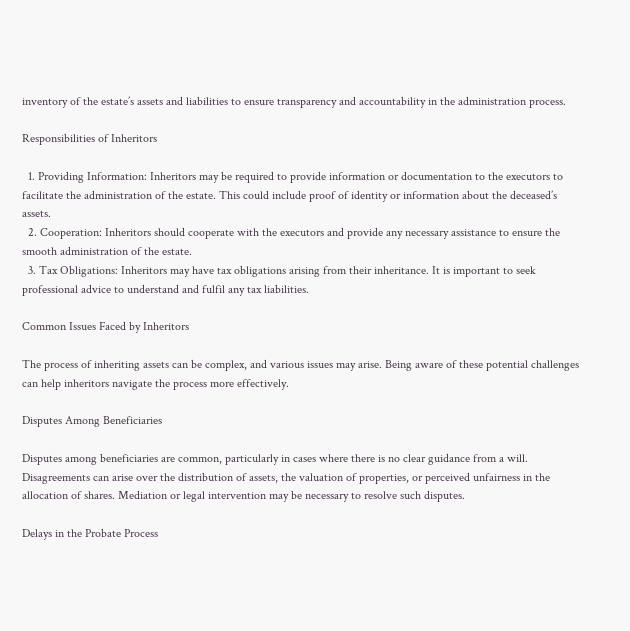inventory of the estate’s assets and liabilities to ensure transparency and accountability in the administration process.

Responsibilities of Inheritors

  1. Providing Information: Inheritors may be required to provide information or documentation to the executors to facilitate the administration of the estate. This could include proof of identity or information about the deceased’s assets.
  2. Cooperation: Inheritors should cooperate with the executors and provide any necessary assistance to ensure the smooth administration of the estate.
  3. Tax Obligations: Inheritors may have tax obligations arising from their inheritance. It is important to seek professional advice to understand and fulfil any tax liabilities.

Common Issues Faced by Inheritors

The process of inheriting assets can be complex, and various issues may arise. Being aware of these potential challenges can help inheritors navigate the process more effectively.

Disputes Among Beneficiaries

Disputes among beneficiaries are common, particularly in cases where there is no clear guidance from a will. Disagreements can arise over the distribution of assets, the valuation of properties, or perceived unfairness in the allocation of shares. Mediation or legal intervention may be necessary to resolve such disputes.

Delays in the Probate Process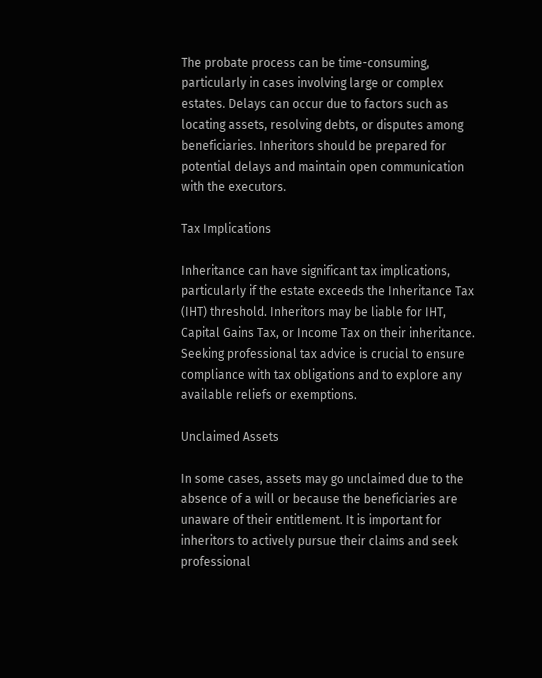The probate process can be time-consuming, particularly in cases involving large or complex estates. Delays can occur due to factors such as locating assets, resolving debts, or disputes among beneficiaries. Inheritors should be prepared for potential delays and maintain open communication with the executors.

Tax Implications

Inheritance can have significant tax implications, particularly if the estate exceeds the Inheritance Tax (IHT) threshold. Inheritors may be liable for IHT, Capital Gains Tax, or Income Tax on their inheritance. Seeking professional tax advice is crucial to ensure compliance with tax obligations and to explore any available reliefs or exemptions.

Unclaimed Assets

In some cases, assets may go unclaimed due to the absence of a will or because the beneficiaries are unaware of their entitlement. It is important for inheritors to actively pursue their claims and seek professional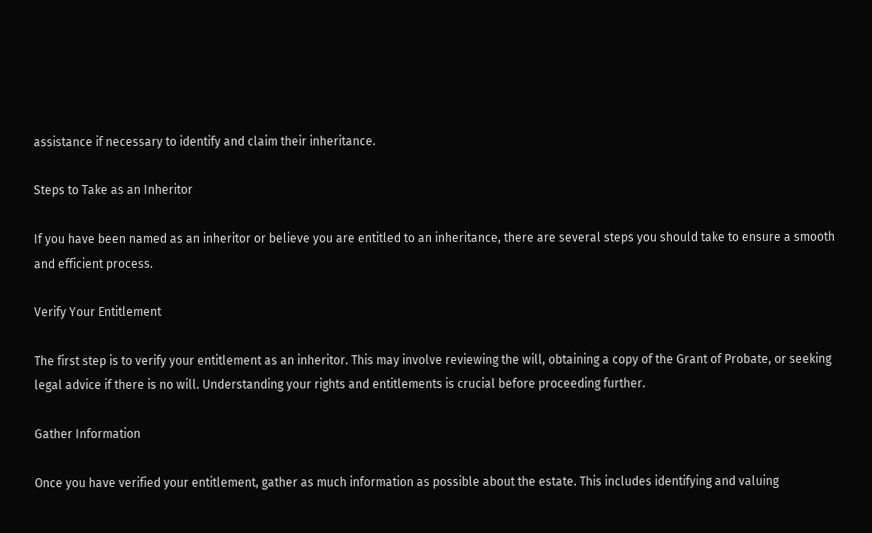assistance if necessary to identify and claim their inheritance.

Steps to Take as an Inheritor

If you have been named as an inheritor or believe you are entitled to an inheritance, there are several steps you should take to ensure a smooth and efficient process.

Verify Your Entitlement

The first step is to verify your entitlement as an inheritor. This may involve reviewing the will, obtaining a copy of the Grant of Probate, or seeking legal advice if there is no will. Understanding your rights and entitlements is crucial before proceeding further.

Gather Information

Once you have verified your entitlement, gather as much information as possible about the estate. This includes identifying and valuing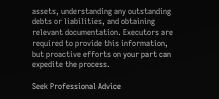assets, understanding any outstanding debts or liabilities, and obtaining relevant documentation. Executors are required to provide this information, but proactive efforts on your part can expedite the process.

Seek Professional Advice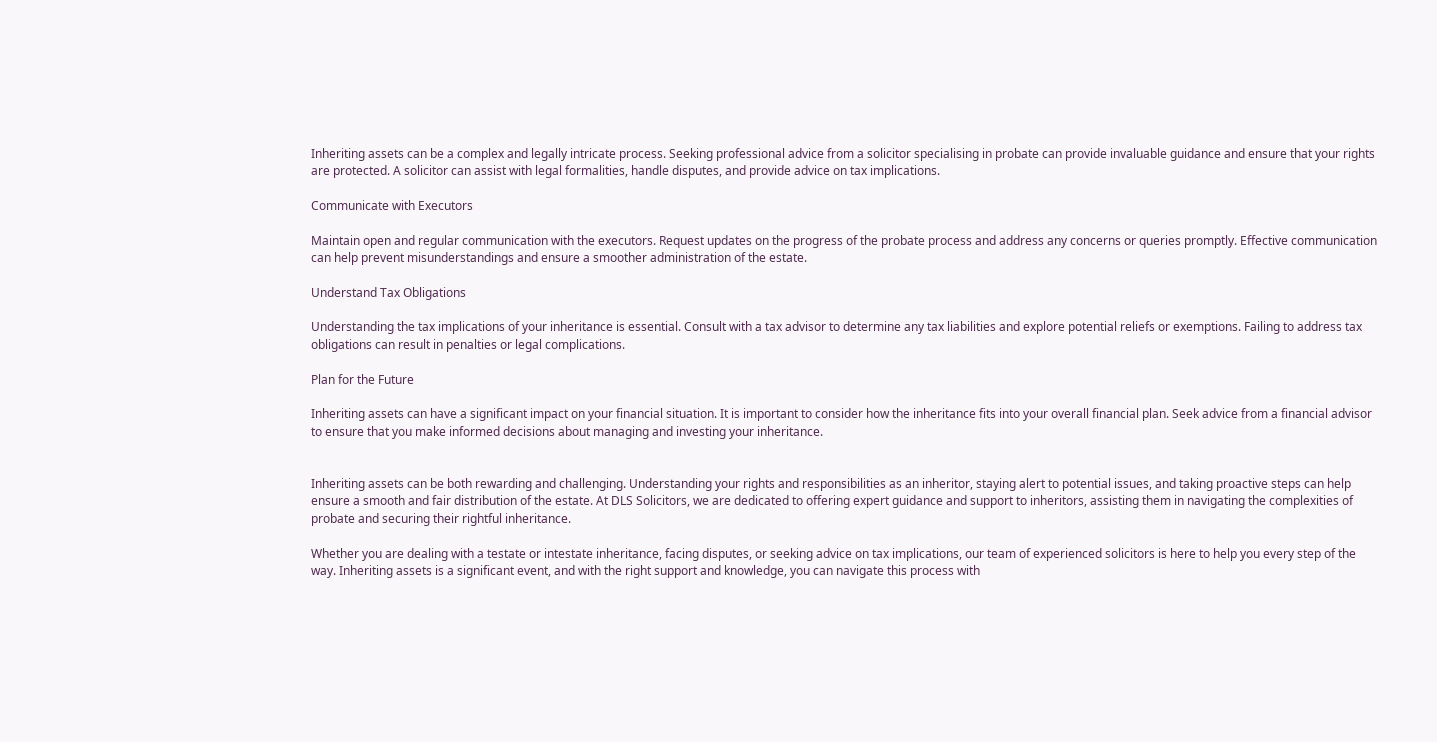Inheriting assets can be a complex and legally intricate process. Seeking professional advice from a solicitor specialising in probate can provide invaluable guidance and ensure that your rights are protected. A solicitor can assist with legal formalities, handle disputes, and provide advice on tax implications.

Communicate with Executors

Maintain open and regular communication with the executors. Request updates on the progress of the probate process and address any concerns or queries promptly. Effective communication can help prevent misunderstandings and ensure a smoother administration of the estate.

Understand Tax Obligations

Understanding the tax implications of your inheritance is essential. Consult with a tax advisor to determine any tax liabilities and explore potential reliefs or exemptions. Failing to address tax obligations can result in penalties or legal complications.

Plan for the Future

Inheriting assets can have a significant impact on your financial situation. It is important to consider how the inheritance fits into your overall financial plan. Seek advice from a financial advisor to ensure that you make informed decisions about managing and investing your inheritance.


Inheriting assets can be both rewarding and challenging. Understanding your rights and responsibilities as an inheritor, staying alert to potential issues, and taking proactive steps can help ensure a smooth and fair distribution of the estate. At DLS Solicitors, we are dedicated to offering expert guidance and support to inheritors, assisting them in navigating the complexities of probate and securing their rightful inheritance.

Whether you are dealing with a testate or intestate inheritance, facing disputes, or seeking advice on tax implications, our team of experienced solicitors is here to help you every step of the way. Inheriting assets is a significant event, and with the right support and knowledge, you can navigate this process with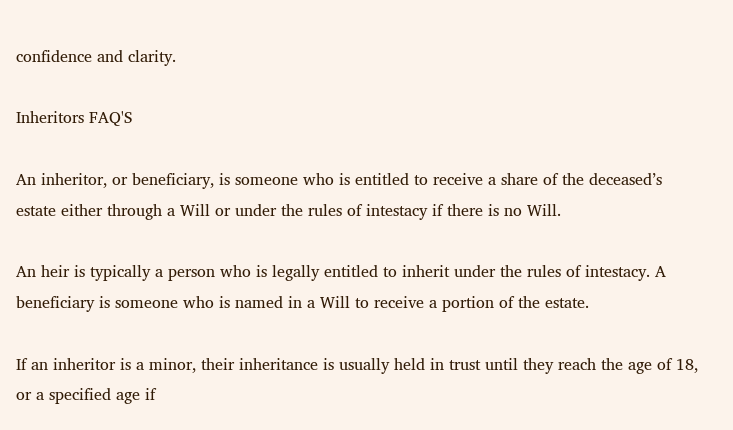confidence and clarity.

Inheritors FAQ'S

An inheritor, or beneficiary, is someone who is entitled to receive a share of the deceased’s estate either through a Will or under the rules of intestacy if there is no Will.

An heir is typically a person who is legally entitled to inherit under the rules of intestacy. A beneficiary is someone who is named in a Will to receive a portion of the estate.

If an inheritor is a minor, their inheritance is usually held in trust until they reach the age of 18, or a specified age if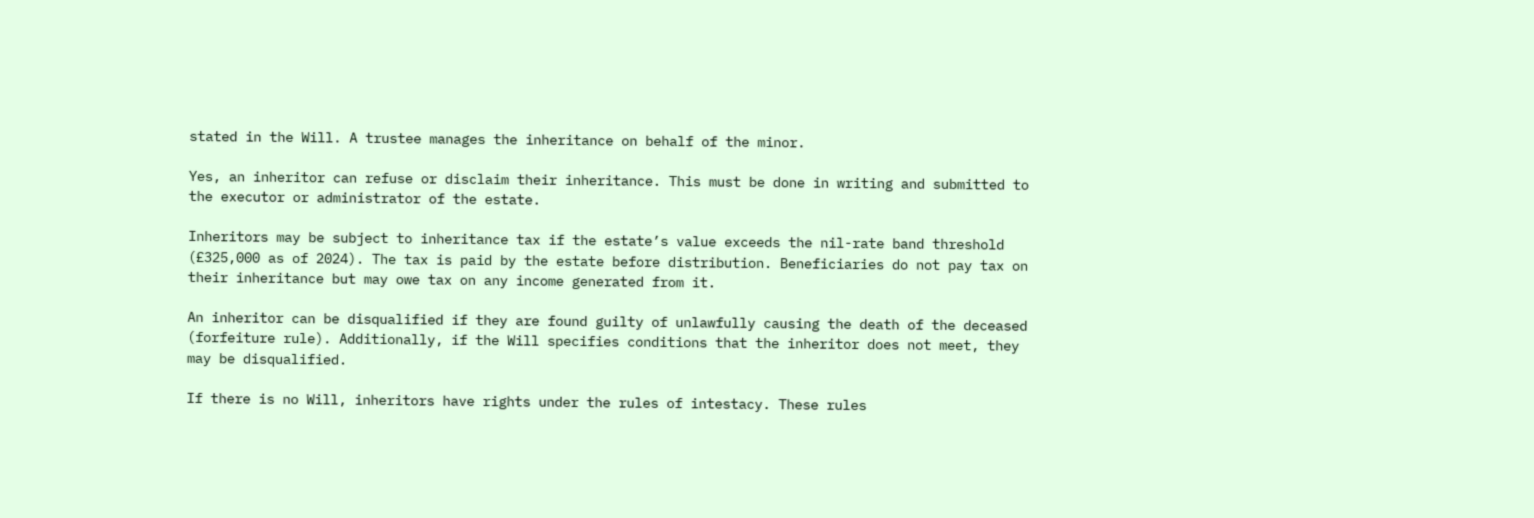stated in the Will. A trustee manages the inheritance on behalf of the minor.

Yes, an inheritor can refuse or disclaim their inheritance. This must be done in writing and submitted to the executor or administrator of the estate.

Inheritors may be subject to inheritance tax if the estate’s value exceeds the nil-rate band threshold (£325,000 as of 2024). The tax is paid by the estate before distribution. Beneficiaries do not pay tax on their inheritance but may owe tax on any income generated from it.

An inheritor can be disqualified if they are found guilty of unlawfully causing the death of the deceased (forfeiture rule). Additionally, if the Will specifies conditions that the inheritor does not meet, they may be disqualified.

If there is no Will, inheritors have rights under the rules of intestacy. These rules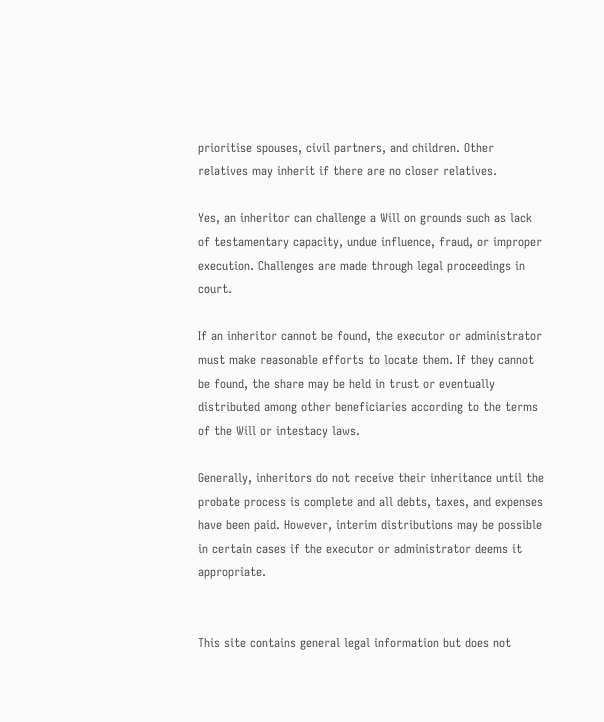prioritise spouses, civil partners, and children. Other relatives may inherit if there are no closer relatives.

Yes, an inheritor can challenge a Will on grounds such as lack of testamentary capacity, undue influence, fraud, or improper execution. Challenges are made through legal proceedings in court.

If an inheritor cannot be found, the executor or administrator must make reasonable efforts to locate them. If they cannot be found, the share may be held in trust or eventually distributed among other beneficiaries according to the terms of the Will or intestacy laws.

Generally, inheritors do not receive their inheritance until the probate process is complete and all debts, taxes, and expenses have been paid. However, interim distributions may be possible in certain cases if the executor or administrator deems it appropriate.


This site contains general legal information but does not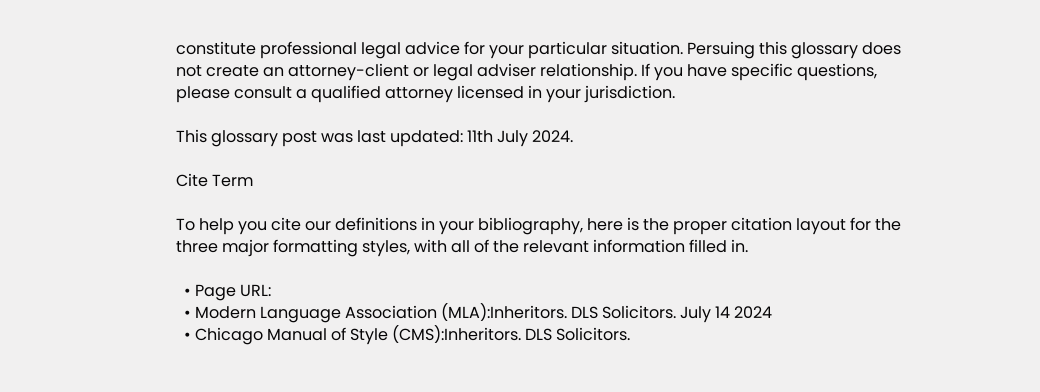constitute professional legal advice for your particular situation. Persuing this glossary does not create an attorney-client or legal adviser relationship. If you have specific questions, please consult a qualified attorney licensed in your jurisdiction.

This glossary post was last updated: 11th July 2024.

Cite Term

To help you cite our definitions in your bibliography, here is the proper citation layout for the three major formatting styles, with all of the relevant information filled in.

  • Page URL:
  • Modern Language Association (MLA):Inheritors. DLS Solicitors. July 14 2024
  • Chicago Manual of Style (CMS):Inheritors. DLS Solicitors.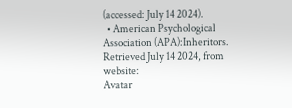(accessed: July 14 2024).
  • American Psychological Association (APA):Inheritors. Retrieved July 14 2024, from website:
Avatar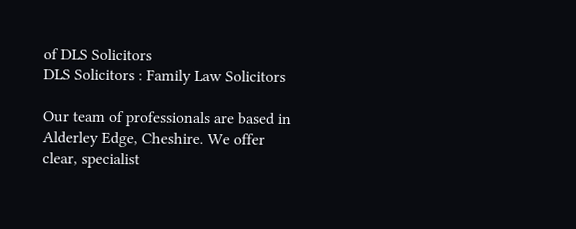of DLS Solicitors
DLS Solicitors : Family Law Solicitors

Our team of professionals are based in Alderley Edge, Cheshire. We offer clear, specialist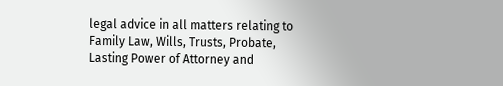legal advice in all matters relating to Family Law, Wills, Trusts, Probate, Lasting Power of Attorney and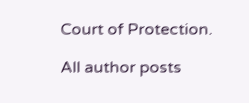Court of Protection.

All author posts